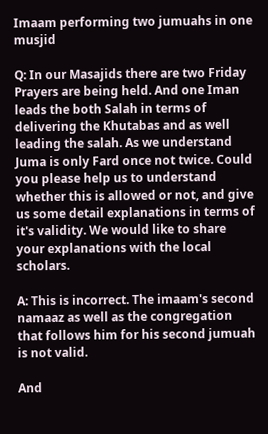Imaam performing two jumuahs in one musjid

Q: In our Masajids there are two Friday Prayers are being held. And one Iman leads the both Salah in terms of delivering the Khutabas and as well leading the salah. As we understand Juma is only Fard once not twice. Could you please help us to understand whether this is allowed or not, and give us some detail explanations in terms of it's validity. We would like to share your explanations with the local scholars.

A: This is incorrect. The imaam's second namaaz as well as the congregation that follows him for his second jumuah is not valid.

And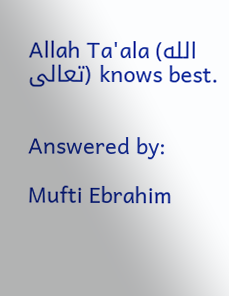Allah Ta'ala (الله تعالى) knows best.


Answered by:

Mufti Ebrahim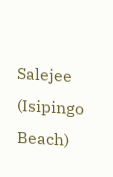Salejee (Isipingo Beach)